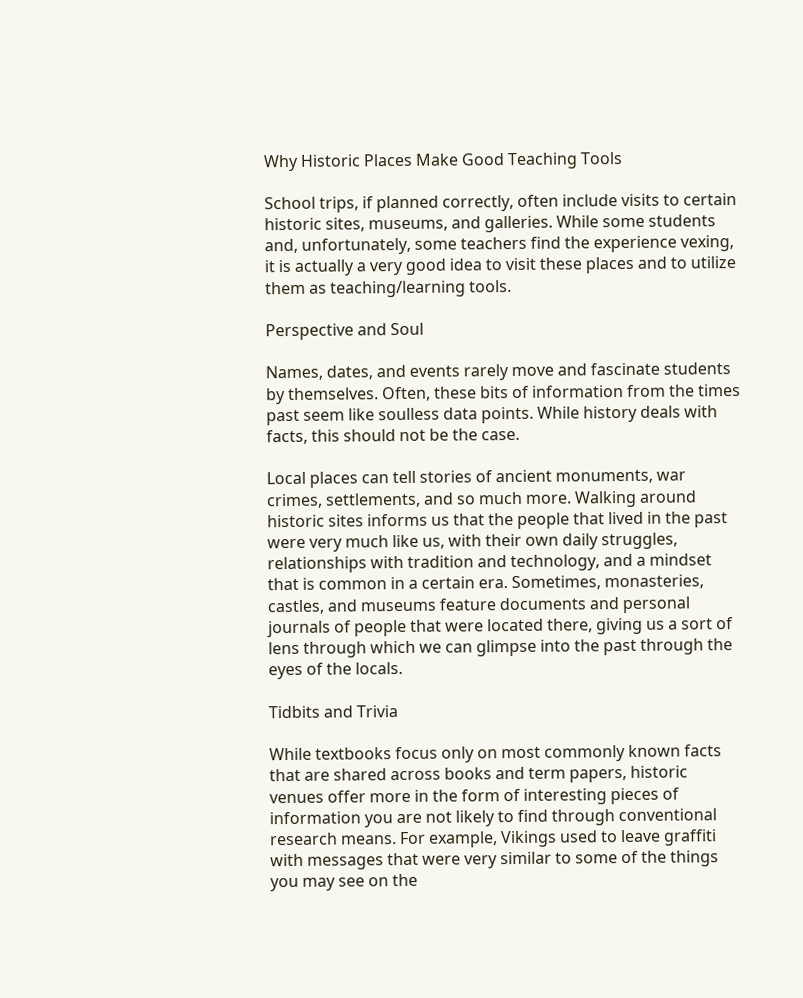Why Historic Places Make Good Teaching Tools

School trips, if planned correctly, often include visits to certain historic sites, museums, and galleries. While some students and, unfortunately, some teachers find the experience vexing, it is actually a very good idea to visit these places and to utilize them as teaching/learning tools.

Perspective and Soul

Names, dates, and events rarely move and fascinate students by themselves. Often, these bits of information from the times past seem like soulless data points. While history deals with facts, this should not be the case.

Local places can tell stories of ancient monuments, war crimes, settlements, and so much more. Walking around historic sites informs us that the people that lived in the past were very much like us, with their own daily struggles, relationships with tradition and technology, and a mindset that is common in a certain era. Sometimes, monasteries, castles, and museums feature documents and personal journals of people that were located there, giving us a sort of lens through which we can glimpse into the past through the eyes of the locals.

Tidbits and Trivia

While textbooks focus only on most commonly known facts that are shared across books and term papers, historic venues offer more in the form of interesting pieces of information you are not likely to find through conventional research means. For example, Vikings used to leave graffiti with messages that were very similar to some of the things you may see on the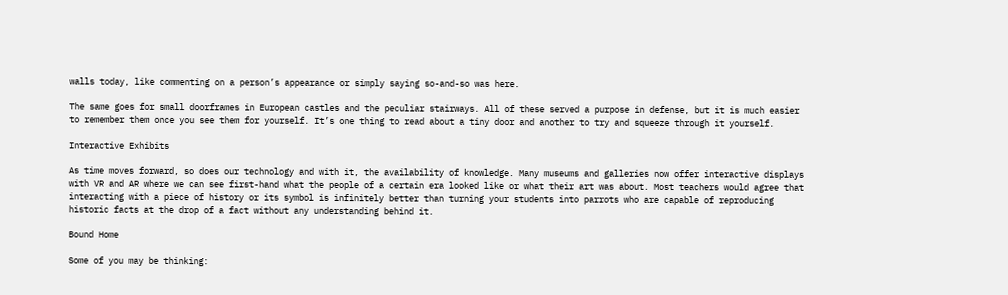walls today, like commenting on a person’s appearance or simply saying so-and-so was here.

The same goes for small doorframes in European castles and the peculiar stairways. All of these served a purpose in defense, but it is much easier to remember them once you see them for yourself. It’s one thing to read about a tiny door and another to try and squeeze through it yourself.

Interactive Exhibits

As time moves forward, so does our technology and with it, the availability of knowledge. Many museums and galleries now offer interactive displays with VR and AR where we can see first-hand what the people of a certain era looked like or what their art was about. Most teachers would agree that interacting with a piece of history or its symbol is infinitely better than turning your students into parrots who are capable of reproducing historic facts at the drop of a fact without any understanding behind it.

Bound Home

Some of you may be thinking: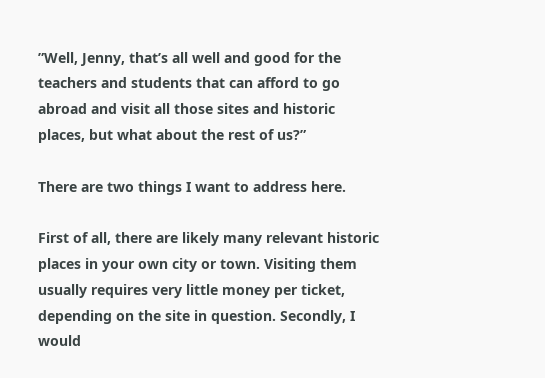”Well, Jenny, that’s all well and good for the teachers and students that can afford to go abroad and visit all those sites and historic places, but what about the rest of us?”

There are two things I want to address here.

First of all, there are likely many relevant historic places in your own city or town. Visiting them usually requires very little money per ticket, depending on the site in question. Secondly, I would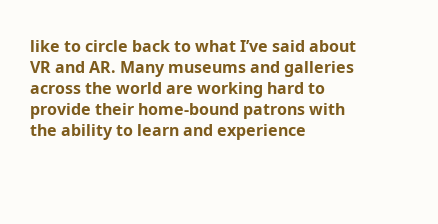like to circle back to what I’ve said about VR and AR. Many museums and galleries across the world are working hard to provide their home-bound patrons with the ability to learn and experience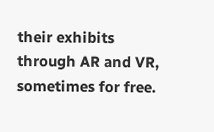their exhibits through AR and VR, sometimes for free.